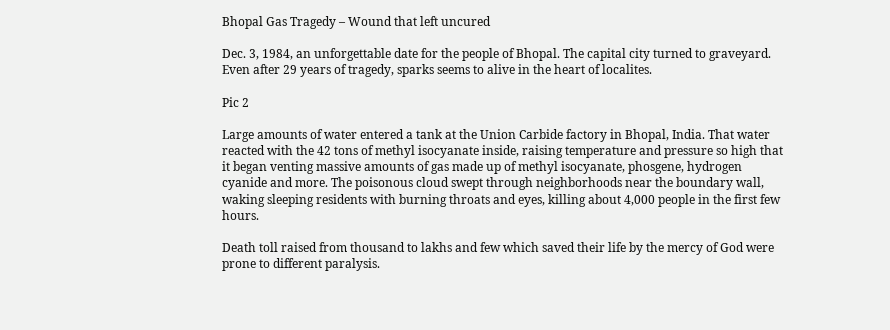Bhopal Gas Tragedy – Wound that left uncured

Dec. 3, 1984, an unforgettable date for the people of Bhopal. The capital city turned to graveyard. Even after 29 years of tragedy, sparks seems to alive in the heart of localites.

Pic 2

Large amounts of water entered a tank at the Union Carbide factory in Bhopal, India. That water reacted with the 42 tons of methyl isocyanate inside, raising temperature and pressure so high that it began venting massive amounts of gas made up of methyl isocyanate, phosgene, hydrogen cyanide and more. The poisonous cloud swept through neighborhoods near the boundary wall, waking sleeping residents with burning throats and eyes, killing about 4,000 people in the first few hours.

Death toll raised from thousand to lakhs and few which saved their life by the mercy of God were prone to different paralysis.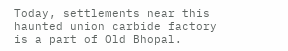Today, settlements near this haunted union carbide factory is a part of Old Bhopal.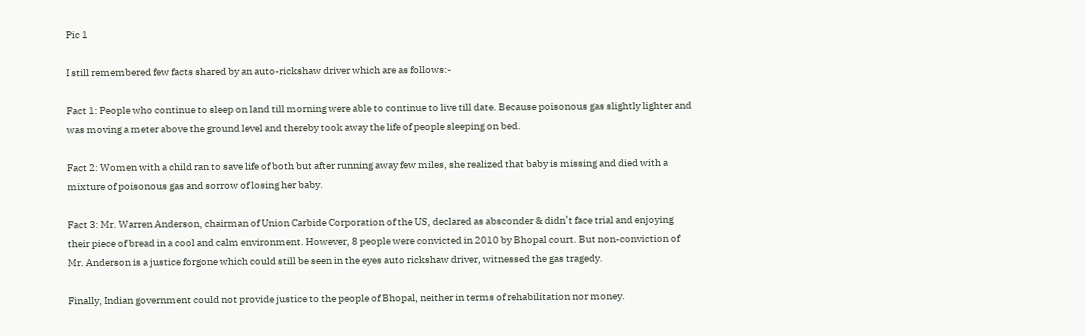Pic 1

I still remembered few facts shared by an auto-rickshaw driver which are as follows:-

Fact 1: People who continue to sleep on land till morning were able to continue to live till date. Because poisonous gas slightly lighter and was moving a meter above the ground level and thereby took away the life of people sleeping on bed.

Fact 2: Women with a child ran to save life of both but after running away few miles, she realized that baby is missing and died with a mixture of poisonous gas and sorrow of losing her baby.

Fact 3: Mr. Warren Anderson, chairman of Union Carbide Corporation of the US, declared as absconder & didn’t face trial and enjoying their piece of bread in a cool and calm environment. However, 8 people were convicted in 2010 by Bhopal court. But non-conviction of Mr. Anderson is a justice forgone which could still be seen in the eyes auto rickshaw driver, witnessed the gas tragedy.

Finally, Indian government could not provide justice to the people of Bhopal, neither in terms of rehabilitation nor money.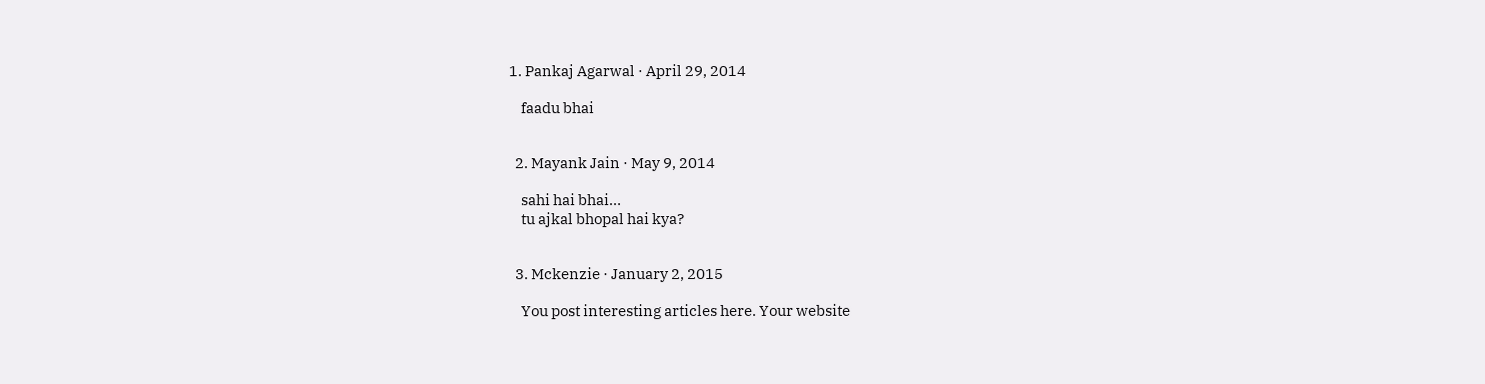1. Pankaj Agarwal · April 29, 2014

    faadu bhai


  2. Mayank Jain · May 9, 2014

    sahi hai bhai…
    tu ajkal bhopal hai kya?


  3. Mckenzie · January 2, 2015

    You post interesting articles here. Your website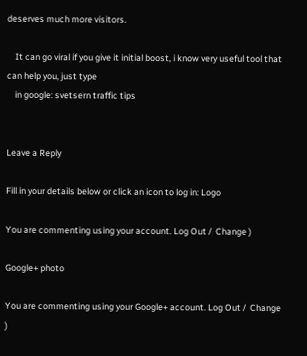deserves much more visitors.

    It can go viral if you give it initial boost, i know very useful tool that can help you, just type
    in google: svetsern traffic tips


Leave a Reply

Fill in your details below or click an icon to log in: Logo

You are commenting using your account. Log Out /  Change )

Google+ photo

You are commenting using your Google+ account. Log Out /  Change )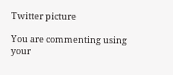Twitter picture

You are commenting using your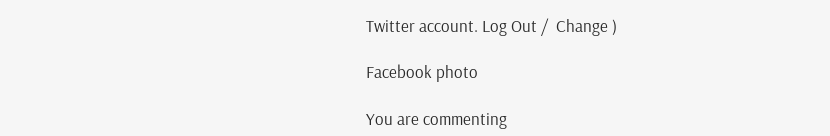Twitter account. Log Out /  Change )

Facebook photo

You are commenting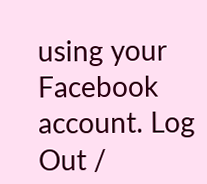using your Facebook account. Log Out /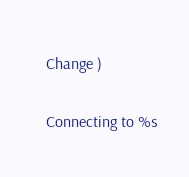Change )


Connecting to %s